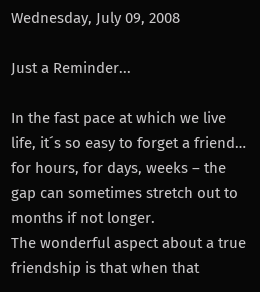Wednesday, July 09, 2008

Just a Reminder...

In the fast pace at which we live life, it´s so easy to forget a friend… for hours, for days, weeks – the gap can sometimes stretch out to months if not longer.
The wonderful aspect about a true friendship is that when that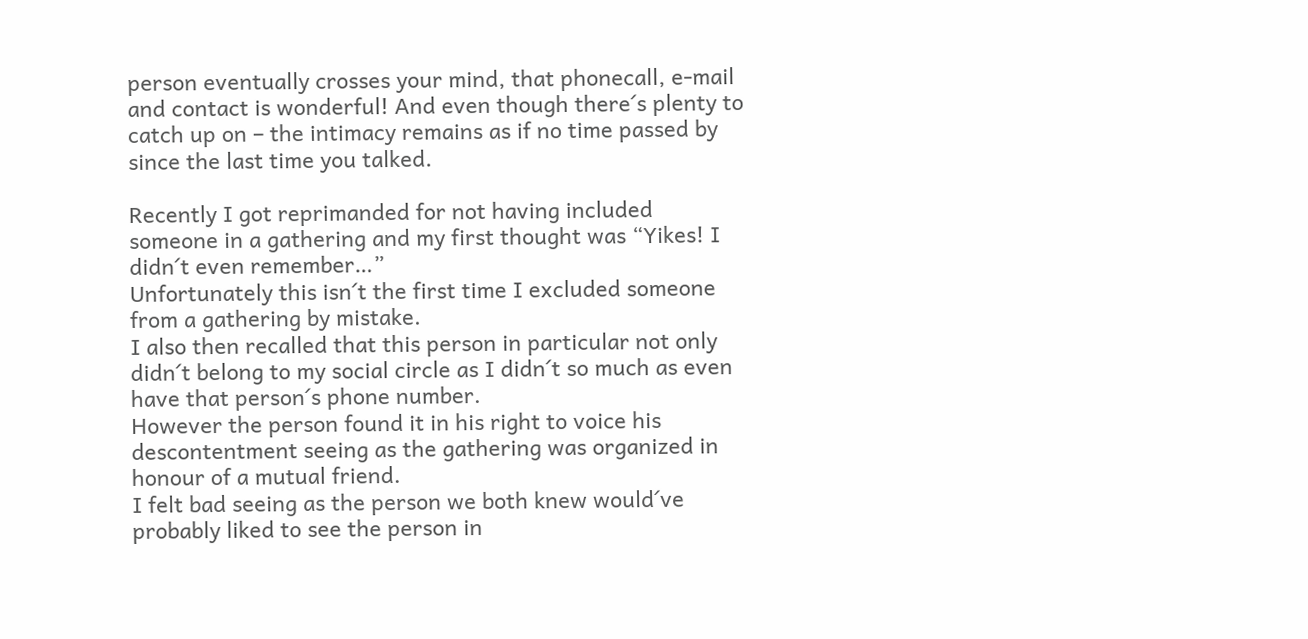person eventually crosses your mind, that phonecall, e-mail and contact is wonderful! And even though there´s plenty to catch up on – the intimacy remains as if no time passed by since the last time you talked.

Recently I got reprimanded for not having included someone in a gathering and my first thought was “Yikes! I didn´t even remember…”
Unfortunately this isn´t the first time I excluded someone from a gathering by mistake.
I also then recalled that this person in particular not only didn´t belong to my social circle as I didn´t so much as even have that person´s phone number.
However the person found it in his right to voice his descontentment seeing as the gathering was organized in honour of a mutual friend.
I felt bad seeing as the person we both knew would´ve probably liked to see the person in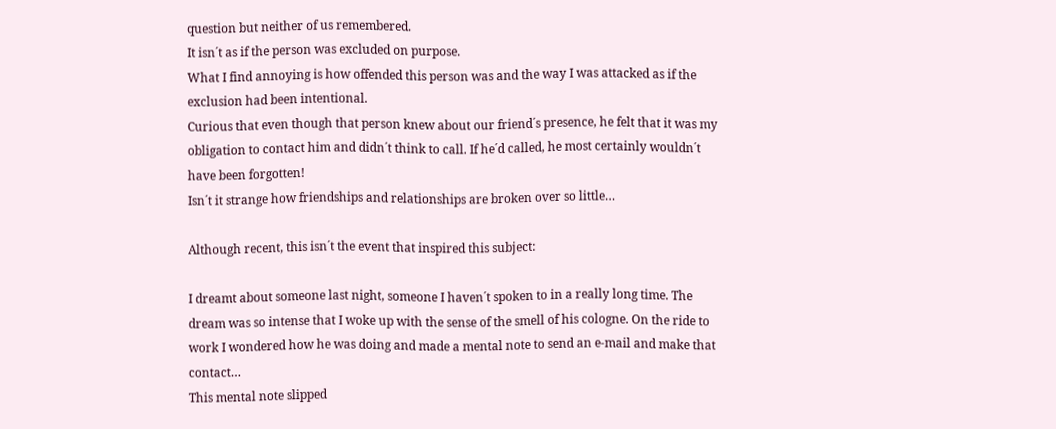question but neither of us remembered.
It isn´t as if the person was excluded on purpose.
What I find annoying is how offended this person was and the way I was attacked as if the exclusion had been intentional.
Curious that even though that person knew about our friend´s presence, he felt that it was my obligation to contact him and didn´t think to call. If he´d called, he most certainly wouldn´t have been forgotten!
Isn´t it strange how friendships and relationships are broken over so little…

Although recent, this isn´t the event that inspired this subject:

I dreamt about someone last night, someone I haven´t spoken to in a really long time. The dream was so intense that I woke up with the sense of the smell of his cologne. On the ride to work I wondered how he was doing and made a mental note to send an e-mail and make that contact…
This mental note slipped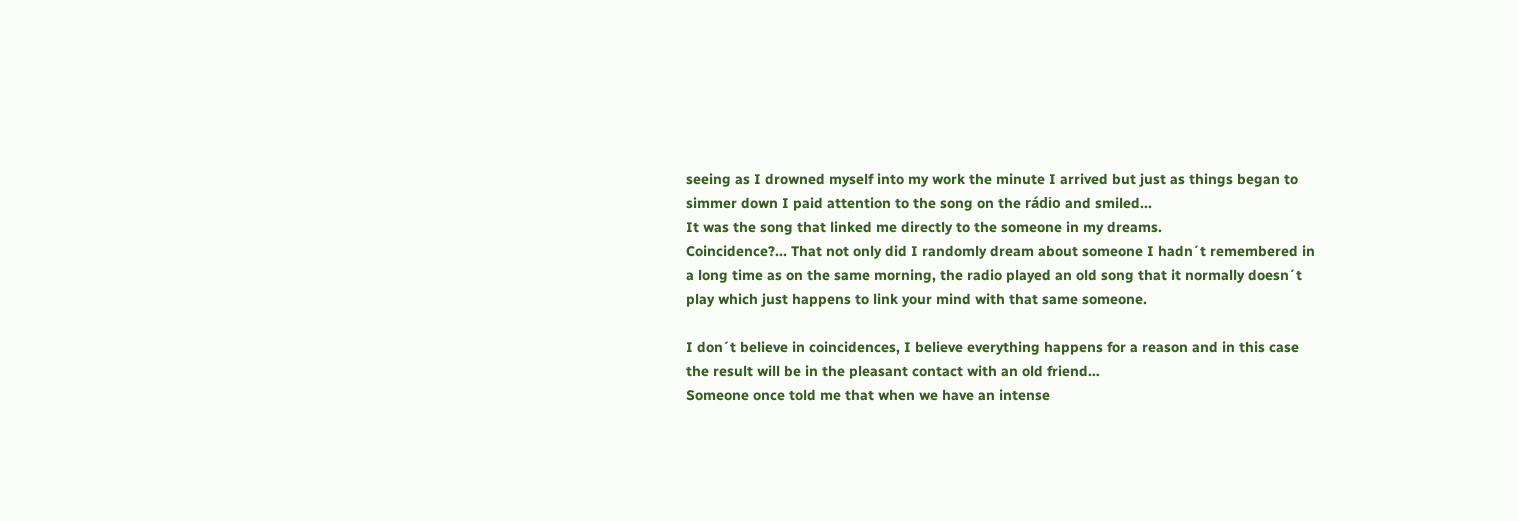seeing as I drowned myself into my work the minute I arrived but just as things began to simmer down I paid attention to the song on the rádio and smiled...
It was the song that linked me directly to the someone in my dreams.
Coincidence?... That not only did I randomly dream about someone I hadn´t remembered in a long time as on the same morning, the radio played an old song that it normally doesn´t play which just happens to link your mind with that same someone.

I don´t believe in coincidences, I believe everything happens for a reason and in this case the result will be in the pleasant contact with an old friend…
Someone once told me that when we have an intense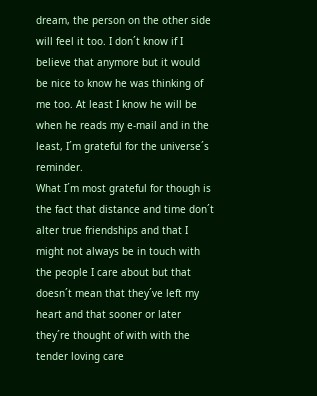dream, the person on the other side will feel it too. I don´t know if I believe that anymore but it would be nice to know he was thinking of me too. At least I know he will be when he reads my e-mail and in the least, I´m grateful for the universe´s reminder.
What I´m most grateful for though is the fact that distance and time don´t alter true friendships and that I might not always be in touch with the people I care about but that doesn´t mean that they´ve left my heart and that sooner or later they´re thought of with with the tender loving care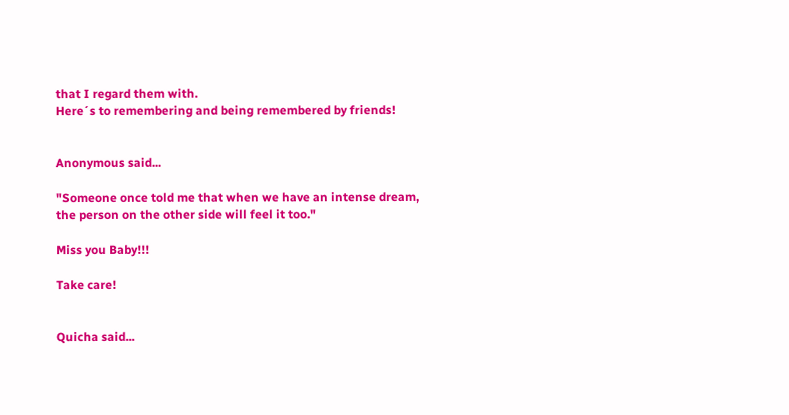that I regard them with.
Here´s to remembering and being remembered by friends!


Anonymous said...

"Someone once told me that when we have an intense dream, the person on the other side will feel it too."

Miss you Baby!!!

Take care!


Quicha said...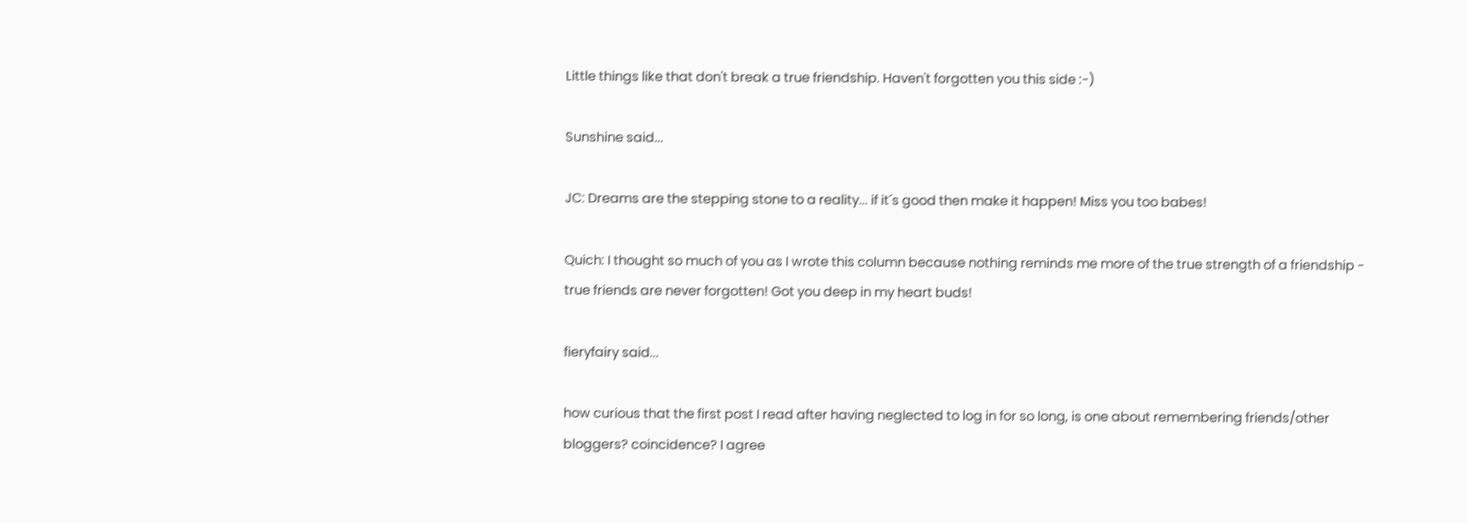Little things like that don't break a true friendship. Haven't forgotten you this side :-)

Sunshine said...

JC: Dreams are the stepping stone to a reality... if it´s good then make it happen! Miss you too babes!

Quich: I thought so much of you as I wrote this column because nothing reminds me more of the true strength of a friendship - true friends are never forgotten! Got you deep in my heart buds!

fieryfairy said...

how curious that the first post I read after having neglected to log in for so long, is one about remembering friends/other bloggers? coincidence? I agree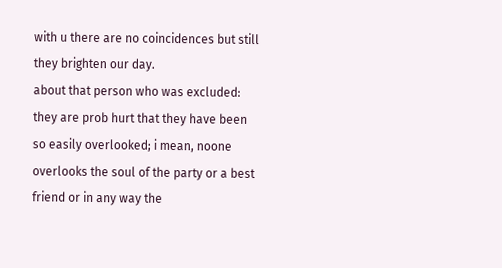with u there are no coincidences but still they brighten our day.
about that person who was excluded: they are prob hurt that they have been so easily overlooked; i mean, noone overlooks the soul of the party or a best friend or in any way the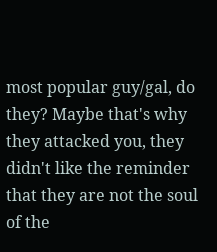most popular guy/gal, do they? Maybe that's why they attacked you, they didn't like the reminder that they are not the soul of the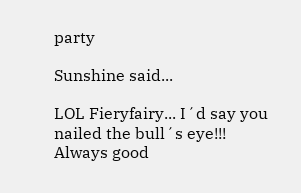party

Sunshine said...

LOL Fieryfairy... I´d say you nailed the bull´s eye!!!
Always good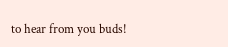to hear from you buds!